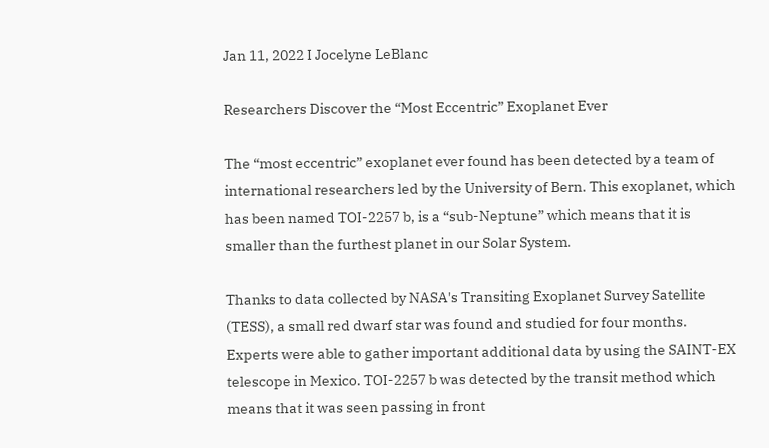Jan 11, 2022 I Jocelyne LeBlanc

Researchers Discover the “Most Eccentric” Exoplanet Ever

The “most eccentric” exoplanet ever found has been detected by a team of international researchers led by the University of Bern. This exoplanet, which has been named TOI-2257 b, is a “sub-Neptune” which means that it is smaller than the furthest planet in our Solar System.

Thanks to data collected by NASA's Transiting Exoplanet Survey Satellite (TESS), a small red dwarf star was found and studied for four months. Experts were able to gather important additional data by using the SAINT-EX telescope in Mexico. TOI-2257 b was detected by the transit method which means that it was seen passing in front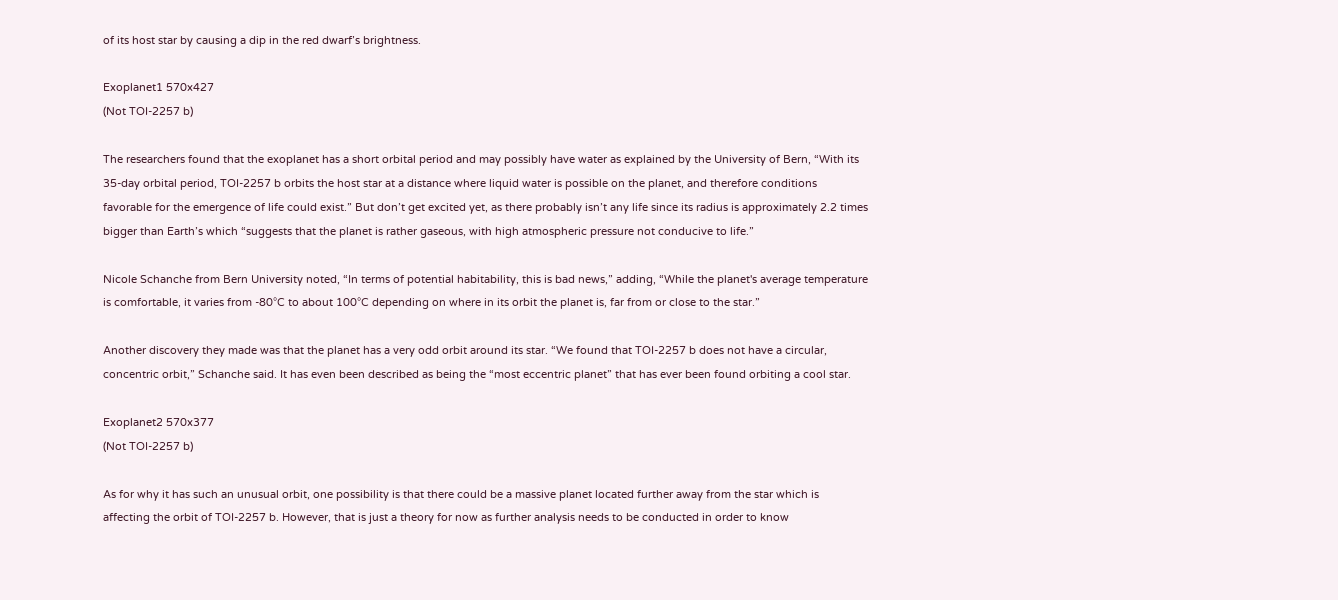of its host star by causing a dip in the red dwarf’s brightness.

Exoplanet1 570x427
(Not TOI-2257 b)

The researchers found that the exoplanet has a short orbital period and may possibly have water as explained by the University of Bern, “With its 35-day orbital period, TOI-2257 b orbits the host star at a distance where liquid water is possible on the planet, and therefore conditions favorable for the emergence of life could exist.” But don’t get excited yet, as there probably isn’t any life since its radius is approximately 2.2 times bigger than Earth’s which “suggests that the planet is rather gaseous, with high atmospheric pressure not conducive to life.”

Nicole Schanche from Bern University noted, “In terms of potential habitability, this is bad news,” adding, “While the planet's average temperature is comfortable, it varies from -80°C to about 100°C depending on where in its orbit the planet is, far from or close to the star.”

Another discovery they made was that the planet has a very odd orbit around its star. “We found that TOI-2257 b does not have a circular, concentric orbit,” Schanche said. It has even been described as being the “most eccentric planet” that has ever been found orbiting a cool star.

Exoplanet2 570x377
(Not TOI-2257 b)

As for why it has such an unusual orbit, one possibility is that there could be a massive planet located further away from the star which is affecting the orbit of TOI-2257 b. However, that is just a theory for now as further analysis needs to be conducted in order to know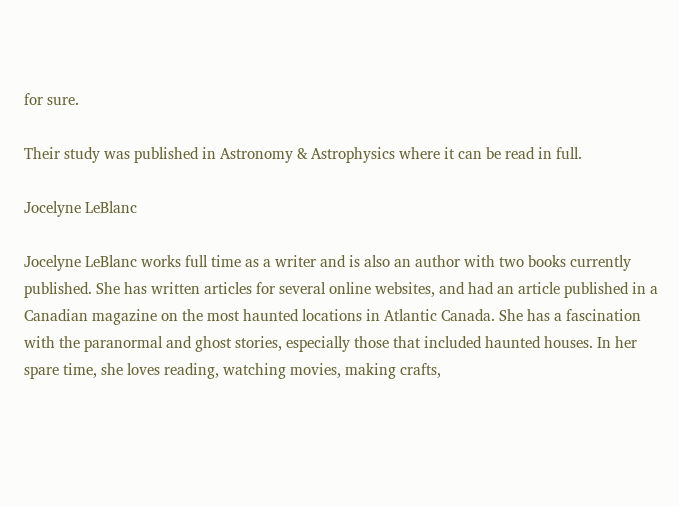for sure.

Their study was published in Astronomy & Astrophysics where it can be read in full.

Jocelyne LeBlanc

Jocelyne LeBlanc works full time as a writer and is also an author with two books currently published. She has written articles for several online websites, and had an article published in a Canadian magazine on the most haunted locations in Atlantic Canada. She has a fascination with the paranormal and ghost stories, especially those that included haunted houses. In her spare time, she loves reading, watching movies, making crafts,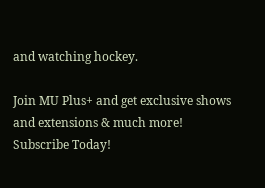and watching hockey.

Join MU Plus+ and get exclusive shows and extensions & much more! Subscribe Today!